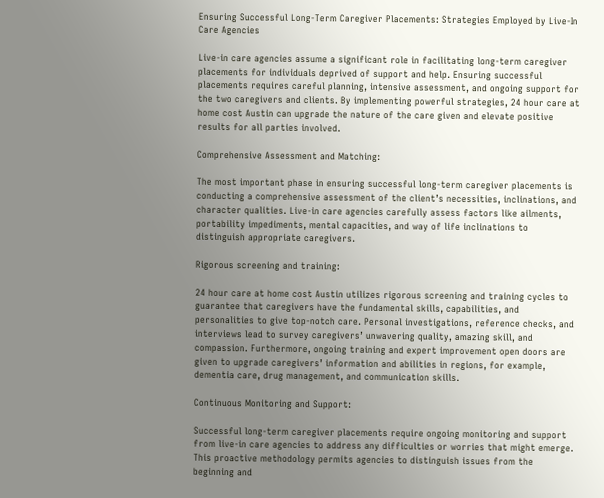Ensuring Successful Long-Term Caregiver Placements: Strategies Employed by Live-In Care Agencies

Live-in care agencies assume a significant role in facilitating long-term caregiver placements for individuals deprived of support and help. Ensuring successful placements requires careful planning, intensive assessment, and ongoing support for the two caregivers and clients. By implementing powerful strategies, 24 hour care at home cost Austin can upgrade the nature of the care given and elevate positive results for all parties involved.

Comprehensive Assessment and Matching:

The most important phase in ensuring successful long-term caregiver placements is conducting a comprehensive assessment of the client’s necessities, inclinations, and character qualities. Live-in care agencies carefully assess factors like ailments, portability impediments, mental capacities, and way of life inclinations to distinguish appropriate caregivers.

Rigorous screening and training:

24 hour care at home cost Austin utilizes rigorous screening and training cycles to guarantee that caregivers have the fundamental skills, capabilities, and personalities to give top-notch care. Personal investigations, reference checks, and interviews lead to survey caregivers’ unwavering quality, amazing skill, and compassion. Furthermore, ongoing training and expert improvement open doors are given to upgrade caregivers’ information and abilities in regions, for example, dementia care, drug management, and communication skills.

Continuous Monitoring and Support:

Successful long-term caregiver placements require ongoing monitoring and support from live-in care agencies to address any difficulties or worries that might emerge. This proactive methodology permits agencies to distinguish issues from the beginning and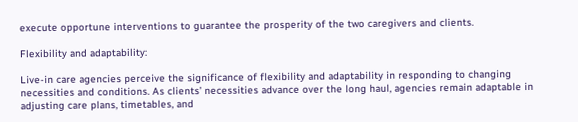execute opportune interventions to guarantee the prosperity of the two caregivers and clients.

Flexibility and adaptability:

Live-in care agencies perceive the significance of flexibility and adaptability in responding to changing necessities and conditions. As clients’ necessities advance over the long haul, agencies remain adaptable in adjusting care plans, timetables, and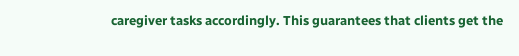caregiver tasks accordingly. This guarantees that clients get the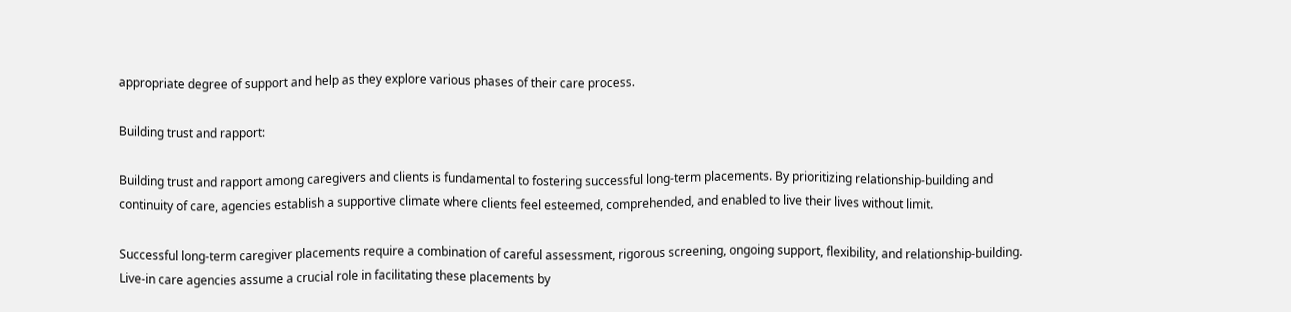appropriate degree of support and help as they explore various phases of their care process.

Building trust and rapport:

Building trust and rapport among caregivers and clients is fundamental to fostering successful long-term placements. By prioritizing relationship-building and continuity of care, agencies establish a supportive climate where clients feel esteemed, comprehended, and enabled to live their lives without limit.

Successful long-term caregiver placements require a combination of careful assessment, rigorous screening, ongoing support, flexibility, and relationship-building. Live-in care agencies assume a crucial role in facilitating these placements by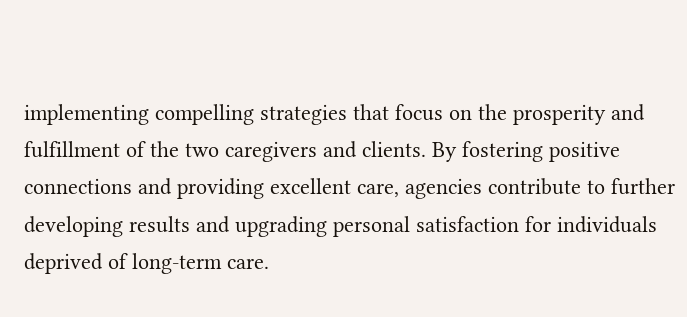implementing compelling strategies that focus on the prosperity and fulfillment of the two caregivers and clients. By fostering positive connections and providing excellent care, agencies contribute to further developing results and upgrading personal satisfaction for individuals deprived of long-term care.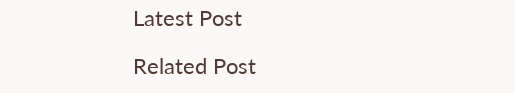Latest Post

Related Post